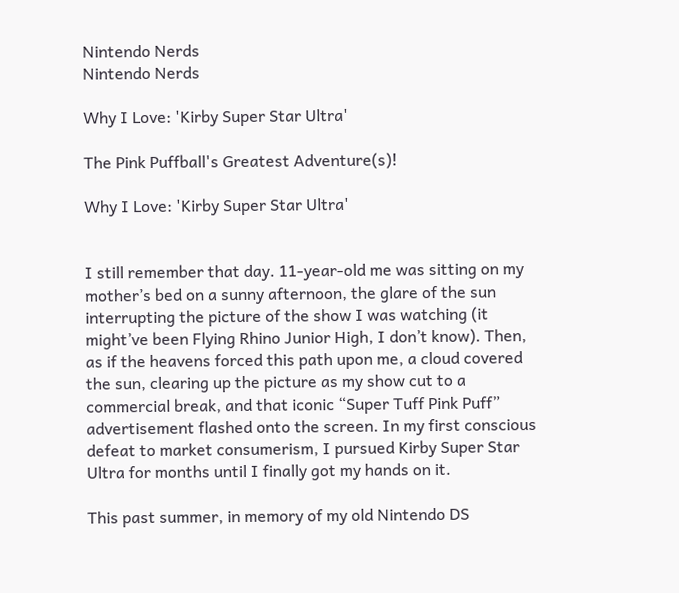Nintendo Nerds
Nintendo Nerds

Why I Love: 'Kirby Super Star Ultra'

The Pink Puffball's Greatest Adventure(s)!

Why I Love: 'Kirby Super Star Ultra'


I still remember that day. 11-year-old me was sitting on my mother’s bed on a sunny afternoon, the glare of the sun interrupting the picture of the show I was watching (it might’ve been Flying Rhino Junior High, I don’t know). Then, as if the heavens forced this path upon me, a cloud covered the sun, clearing up the picture as my show cut to a commercial break, and that iconic “Super Tuff Pink Puff” advertisement flashed onto the screen. In my first conscious defeat to market consumerism, I pursued Kirby Super Star Ultra for months until I finally got my hands on it.

This past summer, in memory of my old Nintendo DS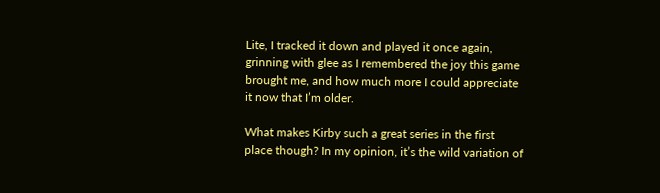Lite, I tracked it down and played it once again, grinning with glee as I remembered the joy this game brought me, and how much more I could appreciate it now that I’m older.

What makes Kirby such a great series in the first place though? In my opinion, it’s the wild variation of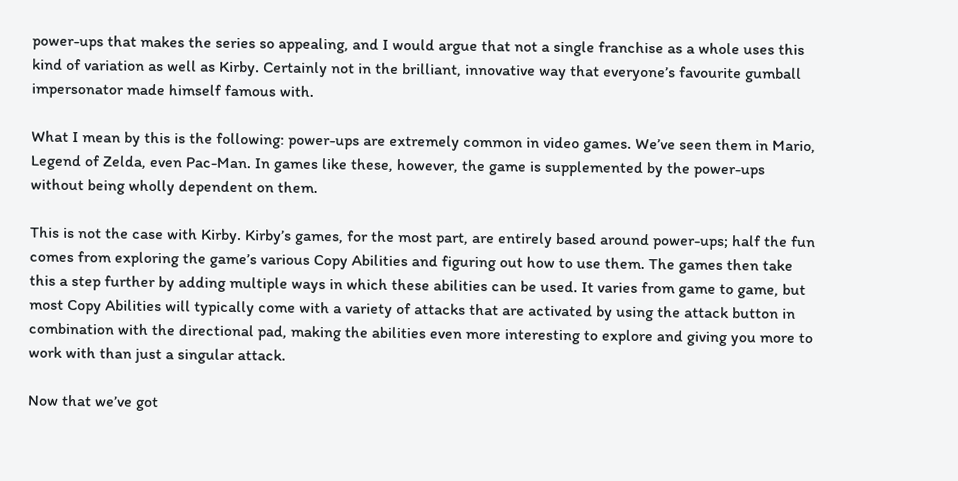power-ups that makes the series so appealing, and I would argue that not a single franchise as a whole uses this kind of variation as well as Kirby. Certainly not in the brilliant, innovative way that everyone’s favourite gumball impersonator made himself famous with.

What I mean by this is the following: power-ups are extremely common in video games. We’ve seen them in Mario, Legend of Zelda, even Pac-Man. In games like these, however, the game is supplemented by the power-ups without being wholly dependent on them.

This is not the case with Kirby. Kirby’s games, for the most part, are entirely based around power-ups; half the fun comes from exploring the game’s various Copy Abilities and figuring out how to use them. The games then take this a step further by adding multiple ways in which these abilities can be used. It varies from game to game, but most Copy Abilities will typically come with a variety of attacks that are activated by using the attack button in combination with the directional pad, making the abilities even more interesting to explore and giving you more to work with than just a singular attack.

Now that we’ve got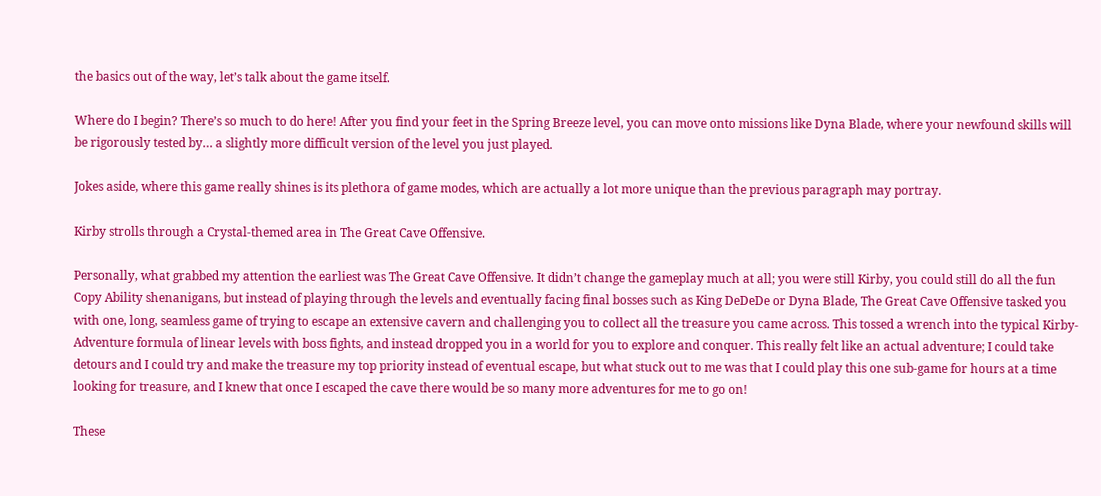the basics out of the way, let’s talk about the game itself.

Where do I begin? There’s so much to do here! After you find your feet in the Spring Breeze level, you can move onto missions like Dyna Blade, where your newfound skills will be rigorously tested by… a slightly more difficult version of the level you just played.

Jokes aside, where this game really shines is its plethora of game modes, which are actually a lot more unique than the previous paragraph may portray.

Kirby strolls through a Crystal-themed area in The Great Cave Offensive.

Personally, what grabbed my attention the earliest was The Great Cave Offensive. It didn’t change the gameplay much at all; you were still Kirby, you could still do all the fun Copy Ability shenanigans, but instead of playing through the levels and eventually facing final bosses such as King DeDeDe or Dyna Blade, The Great Cave Offensive tasked you with one, long, seamless game of trying to escape an extensive cavern and challenging you to collect all the treasure you came across. This tossed a wrench into the typical Kirby-Adventure formula of linear levels with boss fights, and instead dropped you in a world for you to explore and conquer. This really felt like an actual adventure; I could take detours and I could try and make the treasure my top priority instead of eventual escape, but what stuck out to me was that I could play this one sub-game for hours at a time looking for treasure, and I knew that once I escaped the cave there would be so many more adventures for me to go on!

These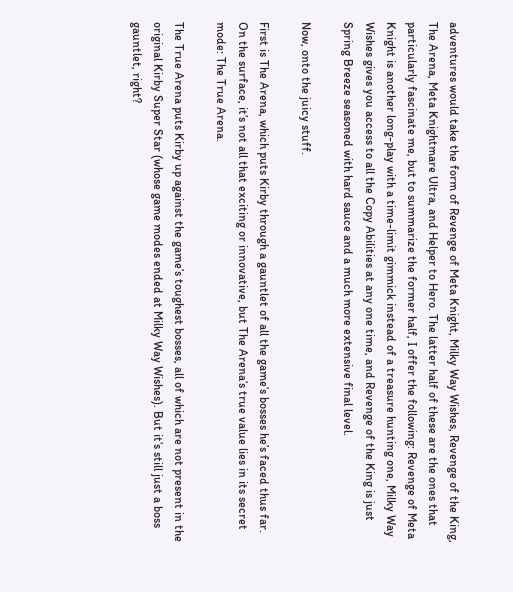adventures would take the form of Revenge of Meta Knight, Milky Way Wishes, Revenge of the King, The Arena, Meta Knightmare Ultra, and Helper to Hero. The latter half of these are the ones that particularly fascinate me, but to summarize the former half, I offer the following: Revenge of Meta Knight is another long-play with a time-limit gimmick instead of a treasure hunting one, Milky Way Wishes gives you access to all the Copy Abilities at any one time, and Revenge of the King is just Spring Breeze seasoned with hard sauce and a much more extensive final level.

Now, onto the juicy stuff.

First is The Arena, which puts Kirby through a gauntlet of all the game’s bosses he’s faced thus far. On the surface, it’s not all that exciting or innovative, but The Arena’s true value lies in its secret mode: The True Arena.

The True Arena puts Kirby up against the game’s toughest bosses, all of which are not present in the original Kirby Super Star (whose game modes ended at Milky Way Wishes). But it’s still just a boss gauntlet, right?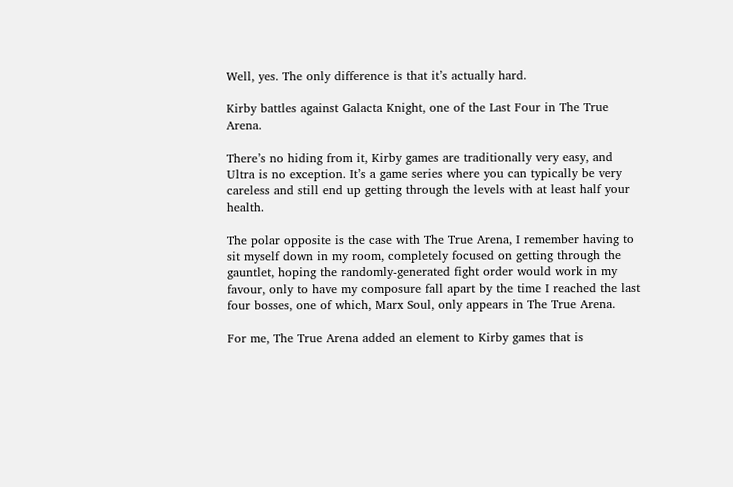Well, yes. The only difference is that it’s actually hard.

Kirby battles against Galacta Knight, one of the Last Four in The True Arena.

There’s no hiding from it, Kirby games are traditionally very easy, and Ultra is no exception. It’s a game series where you can typically be very careless and still end up getting through the levels with at least half your health.

The polar opposite is the case with The True Arena, I remember having to sit myself down in my room, completely focused on getting through the gauntlet, hoping the randomly-generated fight order would work in my favour, only to have my composure fall apart by the time I reached the last four bosses, one of which, Marx Soul, only appears in The True Arena.

For me, The True Arena added an element to Kirby games that is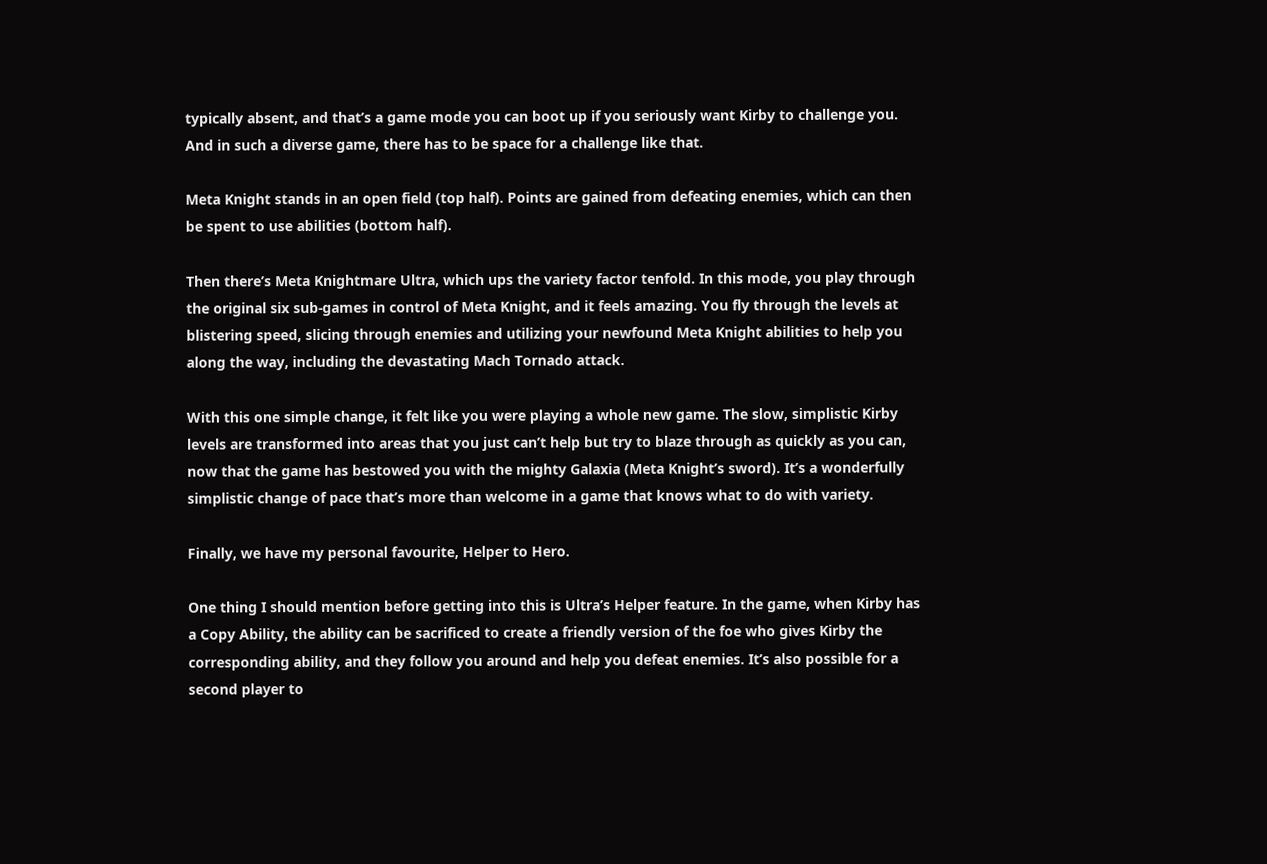typically absent, and that’s a game mode you can boot up if you seriously want Kirby to challenge you. And in such a diverse game, there has to be space for a challenge like that.

Meta Knight stands in an open field (top half). Points are gained from defeating enemies, which can then be spent to use abilities (bottom half).

Then there’s Meta Knightmare Ultra, which ups the variety factor tenfold. In this mode, you play through the original six sub-games in control of Meta Knight, and it feels amazing. You fly through the levels at blistering speed, slicing through enemies and utilizing your newfound Meta Knight abilities to help you along the way, including the devastating Mach Tornado attack.

With this one simple change, it felt like you were playing a whole new game. The slow, simplistic Kirby levels are transformed into areas that you just can’t help but try to blaze through as quickly as you can, now that the game has bestowed you with the mighty Galaxia (Meta Knight’s sword). It’s a wonderfully simplistic change of pace that’s more than welcome in a game that knows what to do with variety.

Finally, we have my personal favourite, Helper to Hero.

One thing I should mention before getting into this is Ultra’s Helper feature. In the game, when Kirby has a Copy Ability, the ability can be sacrificed to create a friendly version of the foe who gives Kirby the corresponding ability, and they follow you around and help you defeat enemies. It’s also possible for a second player to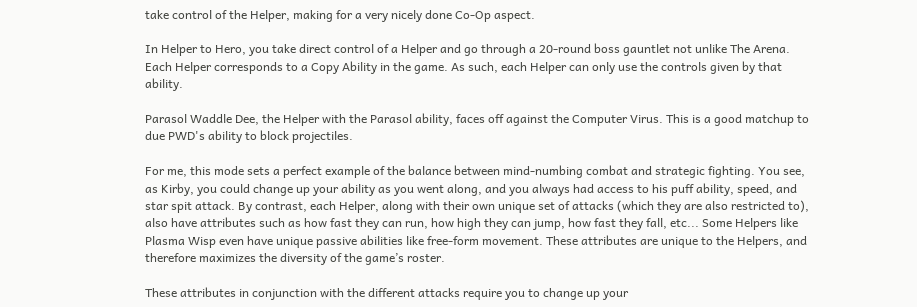take control of the Helper, making for a very nicely done Co-Op aspect.

In Helper to Hero, you take direct control of a Helper and go through a 20-round boss gauntlet not unlike The Arena. Each Helper corresponds to a Copy Ability in the game. As such, each Helper can only use the controls given by that ability.

Parasol Waddle Dee, the Helper with the Parasol ability, faces off against the Computer Virus. This is a good matchup to due PWD's ability to block projectiles.

For me, this mode sets a perfect example of the balance between mind-numbing combat and strategic fighting. You see, as Kirby, you could change up your ability as you went along, and you always had access to his puff ability, speed, and star spit attack. By contrast, each Helper, along with their own unique set of attacks (which they are also restricted to), also have attributes such as how fast they can run, how high they can jump, how fast they fall, etc... Some Helpers like Plasma Wisp even have unique passive abilities like free-form movement. These attributes are unique to the Helpers, and therefore maximizes the diversity of the game’s roster.

These attributes in conjunction with the different attacks require you to change up your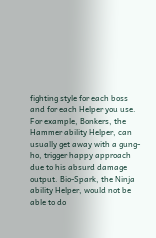fighting style for each boss and for each Helper you use. For example, Bonkers, the Hammer ability Helper, can usually get away with a gung-ho, trigger happy approach due to his absurd damage output. Bio-Spark, the Ninja ability Helper, would not be able to do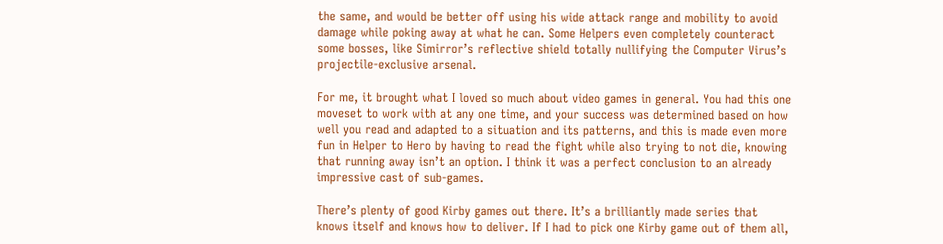the same, and would be better off using his wide attack range and mobility to avoid damage while poking away at what he can. Some Helpers even completely counteract some bosses, like Simirror’s reflective shield totally nullifying the Computer Virus’s projectile-exclusive arsenal.

For me, it brought what I loved so much about video games in general. You had this one moveset to work with at any one time, and your success was determined based on how well you read and adapted to a situation and its patterns, and this is made even more fun in Helper to Hero by having to read the fight while also trying to not die, knowing that running away isn’t an option. I think it was a perfect conclusion to an already impressive cast of sub-games.

There’s plenty of good Kirby games out there. It’s a brilliantly made series that knows itself and knows how to deliver. If I had to pick one Kirby game out of them all,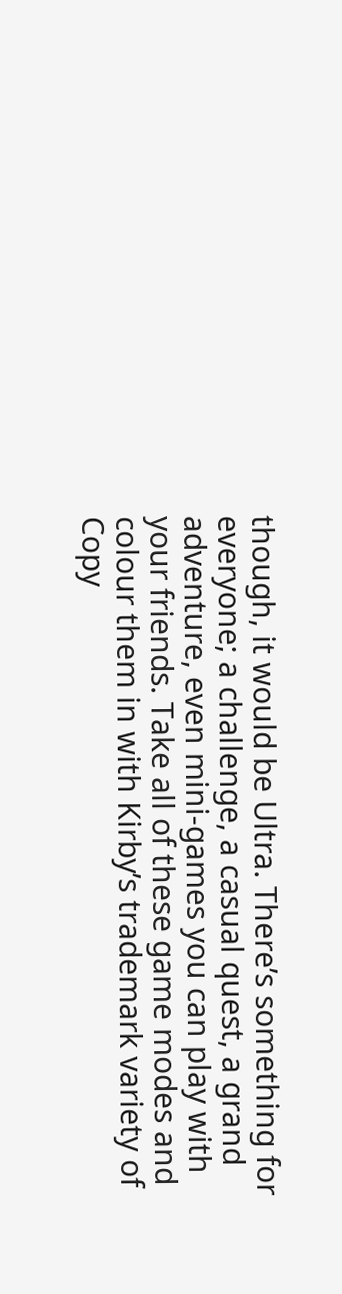though, it would be Ultra. There’s something for everyone; a challenge, a casual quest, a grand adventure, even mini-games you can play with your friends. Take all of these game modes and colour them in with Kirby’s trademark variety of Copy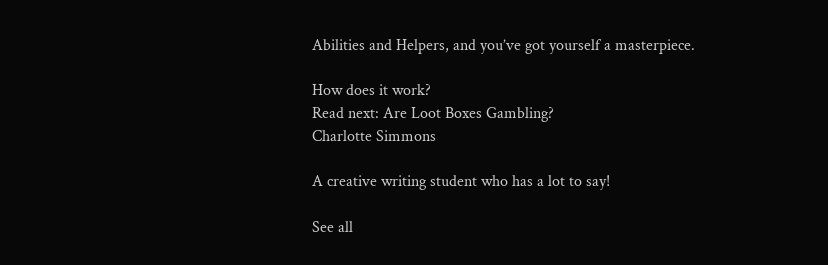Abilities and Helpers, and you’ve got yourself a masterpiece.

How does it work?
Read next: Are Loot Boxes Gambling?
Charlotte Simmons

A creative writing student who has a lot to say!

See all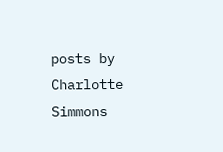posts by Charlotte Simmons